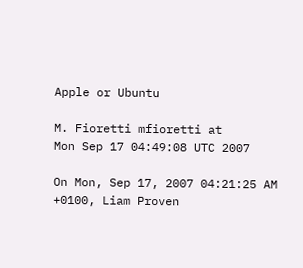Apple or Ubuntu

M. Fioretti mfioretti at
Mon Sep 17 04:49:08 UTC 2007

On Mon, Sep 17, 2007 04:21:25 AM +0100, Liam Proven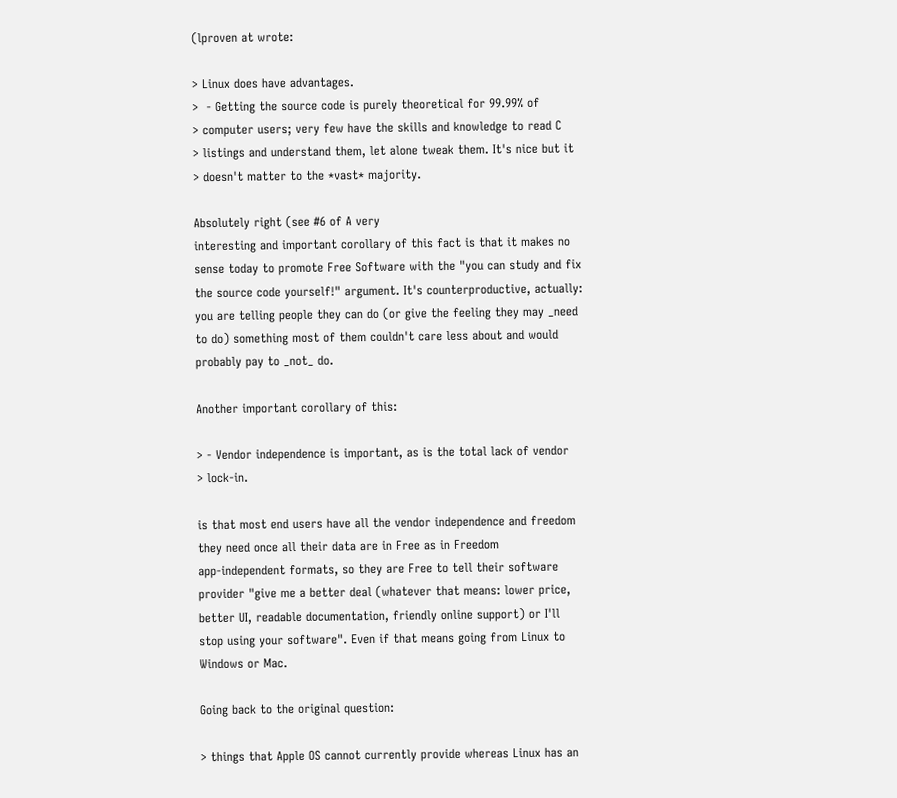(lproven at wrote:

> Linux does have advantages.
>  - Getting the source code is purely theoretical for 99.99% of
> computer users; very few have the skills and knowledge to read C
> listings and understand them, let alone tweak them. It's nice but it
> doesn't matter to the *vast* majority.

Absolutely right (see #6 of A very
interesting and important corollary of this fact is that it makes no
sense today to promote Free Software with the "you can study and fix
the source code yourself!" argument. It's counterproductive, actually:
you are telling people they can do (or give the feeling they may _need
to do) something most of them couldn't care less about and would
probably pay to _not_ do.

Another important corollary of this:

> - Vendor independence is important, as is the total lack of vendor
> lock-in.

is that most end users have all the vendor independence and freedom
they need once all their data are in Free as in Freedom
app-independent formats, so they are Free to tell their software
provider "give me a better deal (whatever that means: lower price,
better UI, readable documentation, friendly online support) or I'll
stop using your software". Even if that means going from Linux to
Windows or Mac.

Going back to the original question:

> things that Apple OS cannot currently provide whereas Linux has an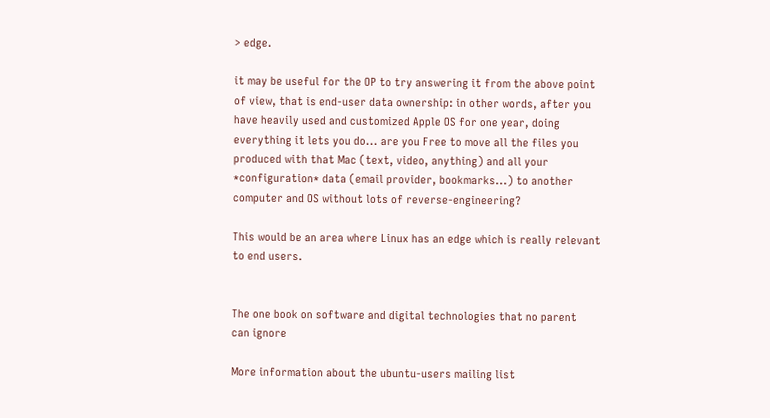> edge.

it may be useful for the OP to try answering it from the above point
of view, that is end-user data ownership: in other words, after you
have heavily used and customized Apple OS for one year, doing
everything it lets you do... are you Free to move all the files you
produced with that Mac (text, video, anything) and all your
*configuration* data (email provider, bookmarks...) to another
computer and OS without lots of reverse-engineering?

This would be an area where Linux has an edge which is really relevant
to end users.


The one book on software and digital technologies that no parent
can ignore

More information about the ubuntu-users mailing list